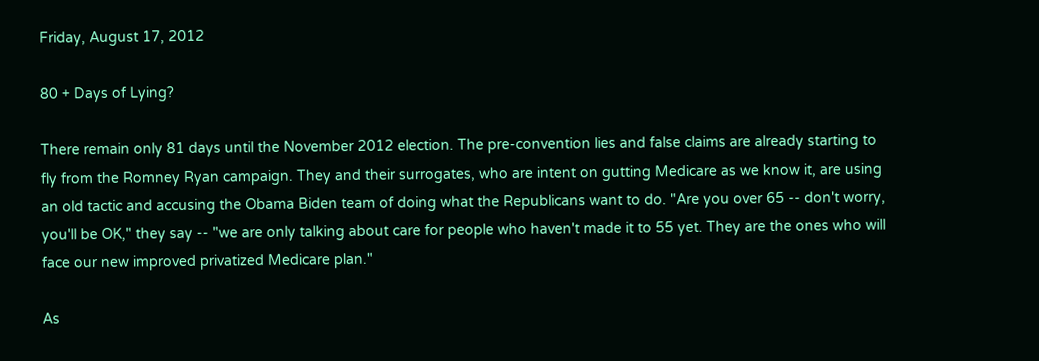Friday, August 17, 2012

80 + Days of Lying?

There remain only 81 days until the November 2012 election. The pre-convention lies and false claims are already starting to fly from the Romney Ryan campaign. They and their surrogates, who are intent on gutting Medicare as we know it, are using an old tactic and accusing the Obama Biden team of doing what the Republicans want to do. "Are you over 65 -- don't worry, you'll be OK," they say -- "we are only talking about care for people who haven't made it to 55 yet. They are the ones who will face our new improved privatized Medicare plan."

As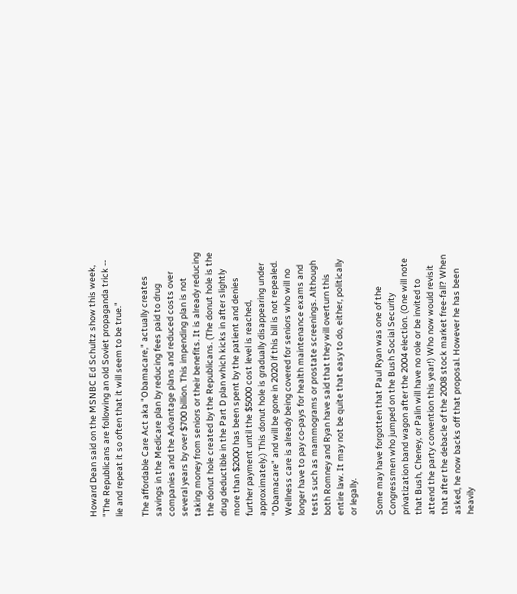Howard Dean said on the MSNBC Ed Schultz show this week, "The Republicans are following an old Soviet propaganda trick -- lie and repeat it so often that it will seem to be true."

The affordable Care Act aka "Obamacare," actually creates savings in the Medicare plan by reducing fees paid to drug companies and the Advantage plans and reduced costs over several years by over $700 billion. This impending plan is not taking money from seniors or their benefits. It is already reducing the donut hole created by the Republicans. (The donut hole is the drug deductible in the Part D plan which kicks in after slightly more than $2000 has been spent by the patient and denies further payment until the $5000 cost level is reached, approximately.) This donut hole is gradually disappearing under "Obamacare" and will be gone in 2020 if this bill is not repealed. Wellness care is already being covered for seniors who will no longer have to pay co-pays for health maintenance exams and tests such as mammograms or prostate screenings. Although both Romney and Ryan have said that they will overturn this entire law. It may not be quite that easy to do, either, politically or legally.

Some may have forgotten that Paul Ryan was one of the Congressmen who jumped on the Bush Social Security privatization band wagon after the 2004 election. (One will note that Bush, Cheney, or Palin will have no role or be invited to attend the party convention this year!) Who now would revisit that after the debacle of the 2008 stock market free-fall? When asked, he now backs off that proposal. However he has been heavily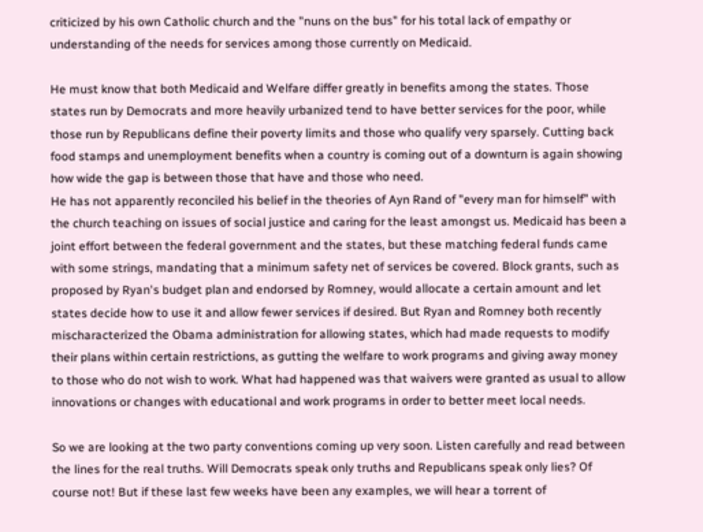criticized by his own Catholic church and the "nuns on the bus" for his total lack of empathy or understanding of the needs for services among those currently on Medicaid.

He must know that both Medicaid and Welfare differ greatly in benefits among the states. Those states run by Democrats and more heavily urbanized tend to have better services for the poor, while those run by Republicans define their poverty limits and those who qualify very sparsely. Cutting back food stamps and unemployment benefits when a country is coming out of a downturn is again showing how wide the gap is between those that have and those who need.
He has not apparently reconciled his belief in the theories of Ayn Rand of "every man for himself" with the church teaching on issues of social justice and caring for the least amongst us. Medicaid has been a joint effort between the federal government and the states, but these matching federal funds came with some strings, mandating that a minimum safety net of services be covered. Block grants, such as proposed by Ryan's budget plan and endorsed by Romney, would allocate a certain amount and let states decide how to use it and allow fewer services if desired. But Ryan and Romney both recently mischaracterized the Obama administration for allowing states, which had made requests to modify their plans within certain restrictions, as gutting the welfare to work programs and giving away money to those who do not wish to work. What had happened was that waivers were granted as usual to allow innovations or changes with educational and work programs in order to better meet local needs.

So we are looking at the two party conventions coming up very soon. Listen carefully and read between the lines for the real truths. Will Democrats speak only truths and Republicans speak only lies? Of course not! But if these last few weeks have been any examples, we will hear a torrent of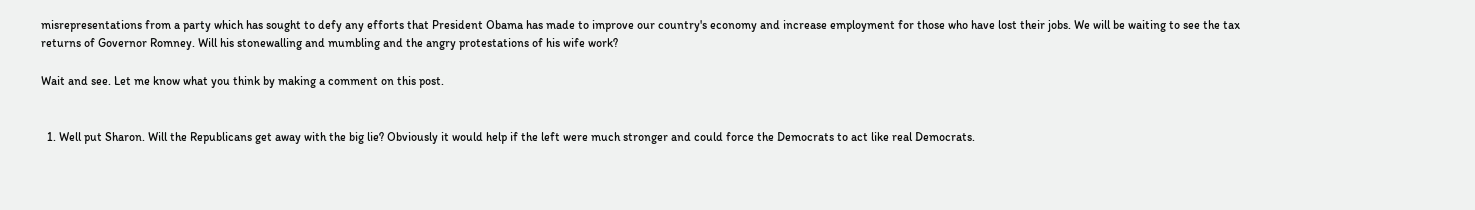misrepresentations from a party which has sought to defy any efforts that President Obama has made to improve our country's economy and increase employment for those who have lost their jobs. We will be waiting to see the tax returns of Governor Romney. Will his stonewalling and mumbling and the angry protestations of his wife work?

Wait and see. Let me know what you think by making a comment on this post.


  1. Well put Sharon. Will the Republicans get away with the big lie? Obviously it would help if the left were much stronger and could force the Democrats to act like real Democrats.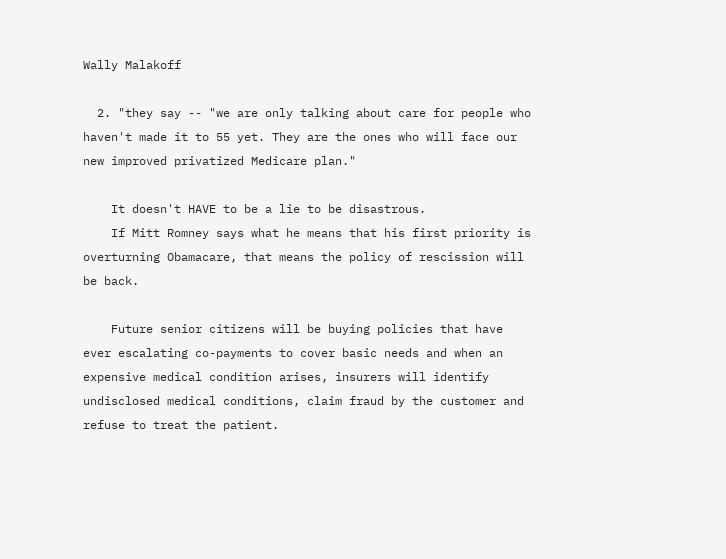Wally Malakoff

  2. "they say -- "we are only talking about care for people who haven't made it to 55 yet. They are the ones who will face our new improved privatized Medicare plan."

    It doesn't HAVE to be a lie to be disastrous.
    If Mitt Romney says what he means that his first priority is overturning Obamacare, that means the policy of rescission will be back.

    Future senior citizens will be buying policies that have ever escalating co-payments to cover basic needs and when an expensive medical condition arises, insurers will identify undisclosed medical conditions, claim fraud by the customer and refuse to treat the patient.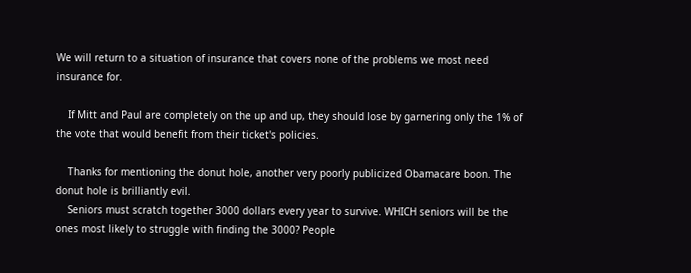We will return to a situation of insurance that covers none of the problems we most need insurance for.

    If Mitt and Paul are completely on the up and up, they should lose by garnering only the 1% of the vote that would benefit from their ticket's policies.

    Thanks for mentioning the donut hole, another very poorly publicized Obamacare boon. The donut hole is brilliantly evil.
    Seniors must scratch together 3000 dollars every year to survive. WHICH seniors will be the ones most likely to struggle with finding the 3000? People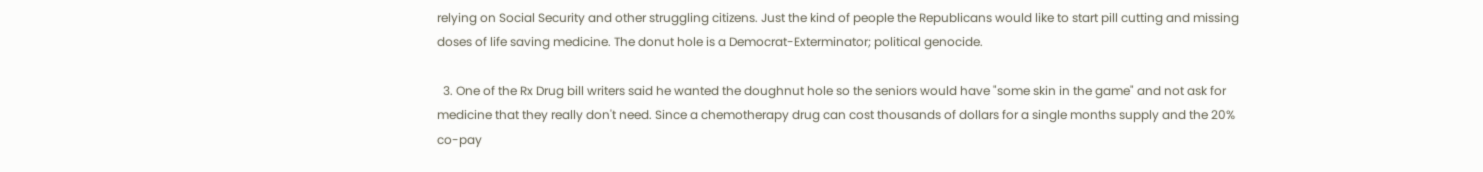relying on Social Security and other struggling citizens. Just the kind of people the Republicans would like to start pill cutting and missing doses of life saving medicine. The donut hole is a Democrat-Exterminator; political genocide.

  3. One of the Rx Drug bill writers said he wanted the doughnut hole so the seniors would have "some skin in the game" and not ask for medicine that they really don't need. Since a chemotherapy drug can cost thousands of dollars for a single months supply and the 20% co-pay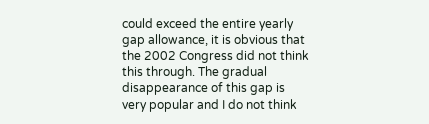could exceed the entire yearly gap allowance, it is obvious that the 2002 Congress did not think this through. The gradual disappearance of this gap is very popular and I do not think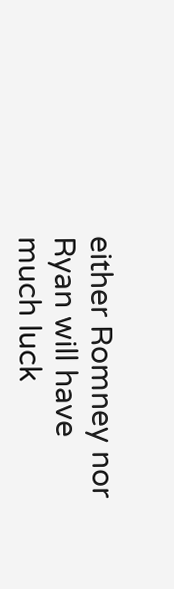either Romney nor Ryan will have much luck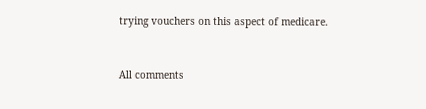trying vouchers on this aspect of medicare.


All comments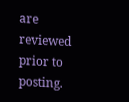are reviewed prior to posting.